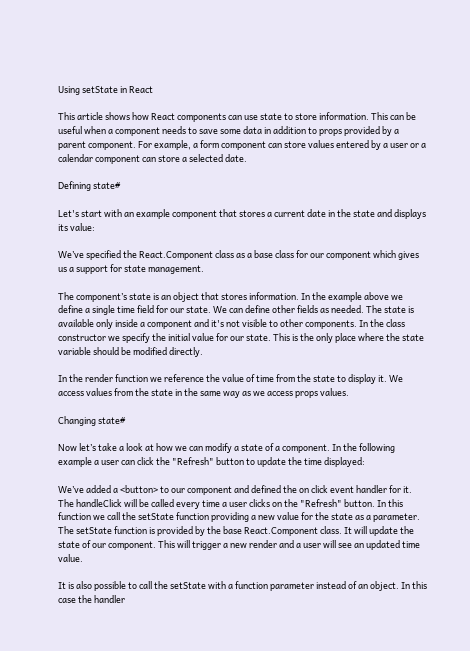Using setState in React

This article shows how React components can use state to store information. This can be useful when a component needs to save some data in addition to props provided by a parent component. For example, a form component can store values entered by a user or a calendar component can store a selected date.

Defining state#

Let's start with an example component that stores a current date in the state and displays its value:

We’ve specified the React.Component class as a base class for our component which gives us a support for state management.

The component’s state is an object that stores information. In the example above we define a single time field for our state. We can define other fields as needed. The state is available only inside a component and it's not visible to other components. In the class constructor we specify the initial value for our state. This is the only place where the state variable should be modified directly.

In the render function we reference the value of time from the state to display it. We access values from the state in the same way as we access props values.

Changing state#

Now let’s take a look at how we can modify a state of a component. In the following example a user can click the "Refresh" button to update the time displayed:

We’ve added a <button> to our component and defined the on click event handler for it. The handleClick will be called every time a user clicks on the "Refresh" button. In this function we call the setState function providing a new value for the state as a parameter. The setState function is provided by the base React.Component class. It will update the state of our component. This will trigger a new render and a user will see an updated time value.

It is also possible to call the setState with a function parameter instead of an object. In this case the handler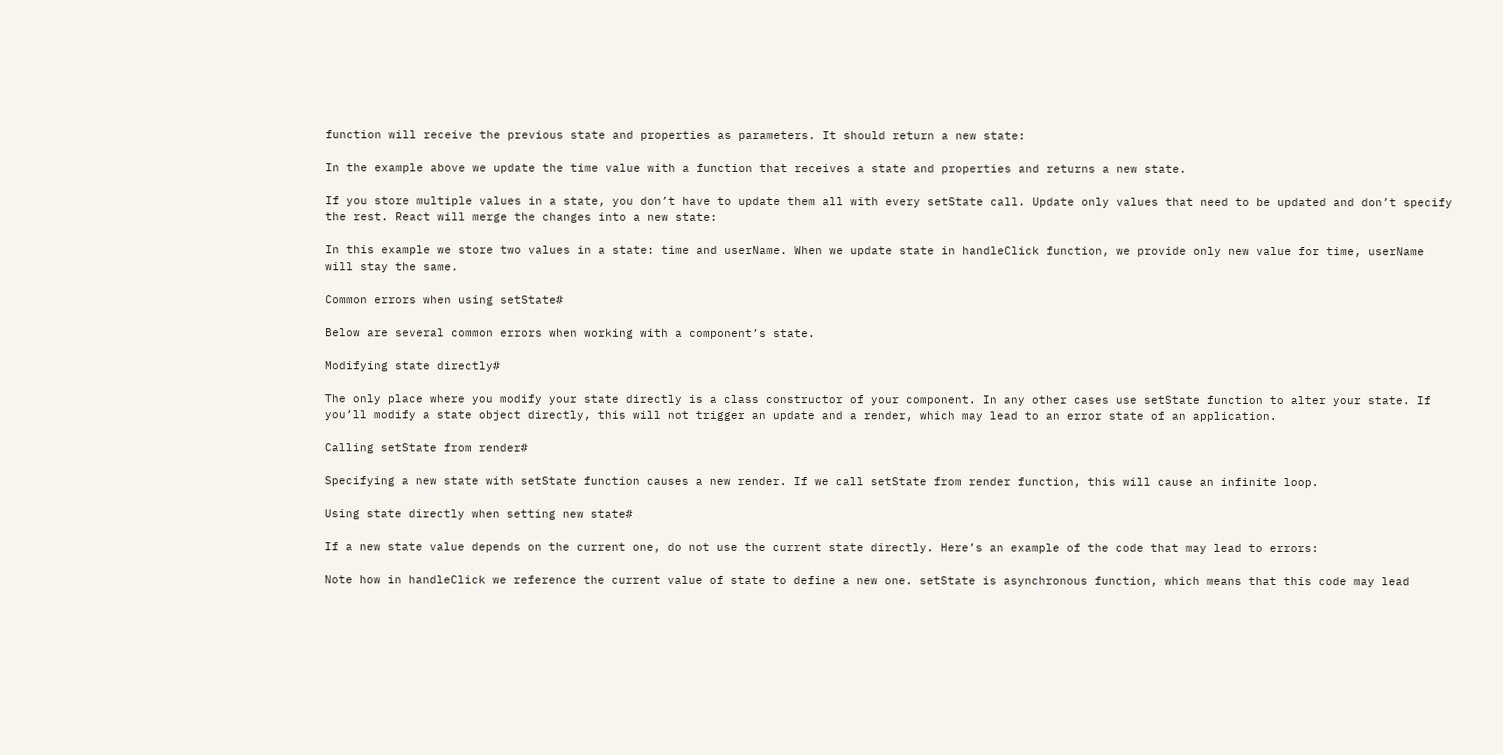function will receive the previous state and properties as parameters. It should return a new state:

In the example above we update the time value with a function that receives a state and properties and returns a new state.

If you store multiple values in a state, you don’t have to update them all with every setState call. Update only values that need to be updated and don’t specify the rest. React will merge the changes into a new state:

In this example we store two values in a state: time and userName. When we update state in handleClick function, we provide only new value for time, userName will stay the same.

Common errors when using setState#

Below are several common errors when working with a component’s state.

Modifying state directly#

The only place where you modify your state directly is a class constructor of your component. In any other cases use setState function to alter your state. If you’ll modify a state object directly, this will not trigger an update and a render, which may lead to an error state of an application.

Calling setState from render#

Specifying a new state with setState function causes a new render. If we call setState from render function, this will cause an infinite loop.

Using state directly when setting new state#

If a new state value depends on the current one, do not use the current state directly. Here’s an example of the code that may lead to errors:

Note how in handleClick we reference the current value of state to define a new one. setState is asynchronous function, which means that this code may lead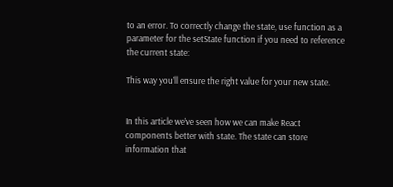to an error. To correctly change the state, use function as a parameter for the setState function if you need to reference the current state:

This way you’ll ensure the right value for your new state.


In this article we’ve seen how we can make React components better with state. The state can store information that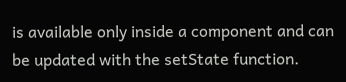is available only inside a component and can be updated with the setState function.